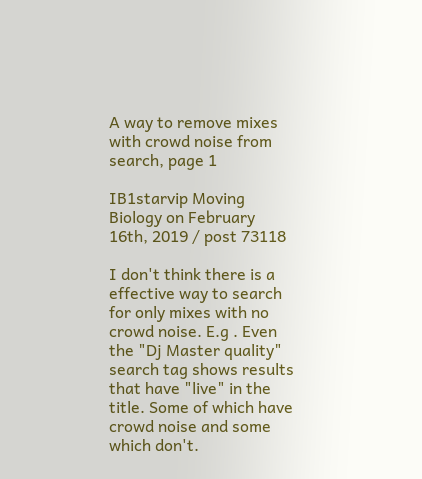A way to remove mixes with crowd noise from search, page 1

IB1starvip Moving Biology on February 16th, 2019 / post 73118

I don't think there is a effective way to search for only mixes with no crowd noise. E.g . Even the "Dj Master quality" search tag shows results that have "live" in the title. Some of which have crowd noise and some which don't.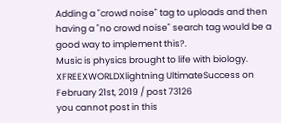Adding a "crowd noise" tag to uploads and then having a "no crowd noise" search tag would be a good way to implement this?.
Music is physics brought to life with biology.
XFREEXWORLDXlightning UltimateSuccess on February 21st, 2019 / post 73126
you cannot post in this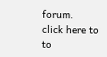forum.
click here to to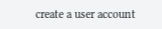create a user account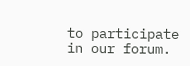to participate in our forum.